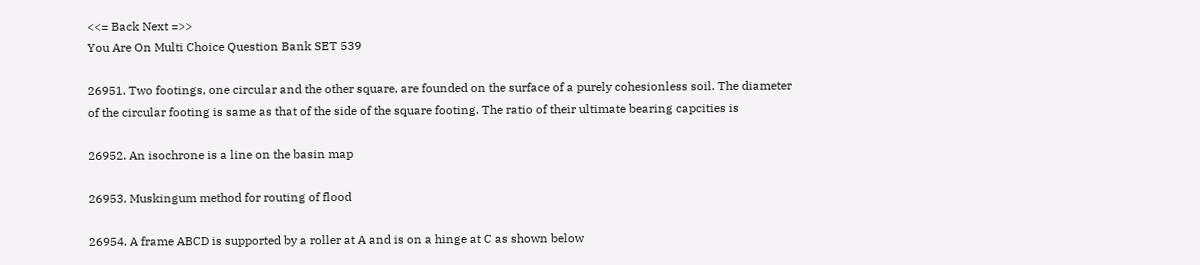<<= Back Next =>>
You Are On Multi Choice Question Bank SET 539

26951. Two footings, one circular and the other square, are founded on the surface of a purely cohesionless soil. The diameter of the circular footing is same as that of the side of the square footing. The ratio of their ultimate bearing capcities is

26952. An isochrone is a line on the basin map

26953. Muskingum method for routing of flood

26954. A frame ABCD is supported by a roller at A and is on a hinge at C as shown below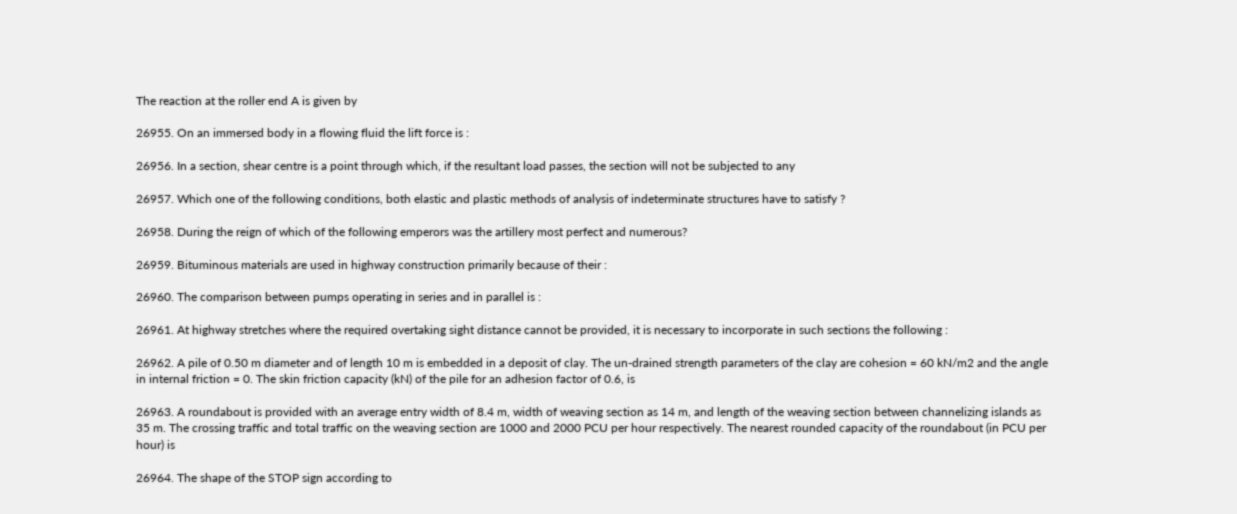The reaction at the roller end A is given by

26955. On an immersed body in a flowing fluid the lift force is :

26956. In a section, shear centre is a point through which, if the resultant load passes, the section will not be subjected to any

26957. Which one of the following conditions, both elastic and plastic methods of analysis of indeterminate structures have to satisfy ?

26958. During the reign of which of the following emperors was the artillery most perfect and numerous?

26959. Bituminous materials are used in highway construction primarily because of their :

26960. The comparison between pumps operating in series and in parallel is :

26961. At highway stretches where the required overtaking sight distance cannot be provided, it is necessary to incorporate in such sections the following :

26962. A pile of 0.50 m diameter and of length 10 m is embedded in a deposit of clay. The un-drained strength parameters of the clay are cohesion = 60 kN/m2 and the angle in internal friction = 0. The skin friction capacity (kN) of the pile for an adhesion factor of 0.6, is

26963. A roundabout is provided with an average entry width of 8.4 m, width of weaving section as 14 m, and length of the weaving section between channelizing islands as 35 m. The crossing traffic and total traffic on the weaving section are 1000 and 2000 PCU per hour respectively. The nearest rounded capacity of the roundabout (in PCU per hour) is

26964. The shape of the STOP sign according to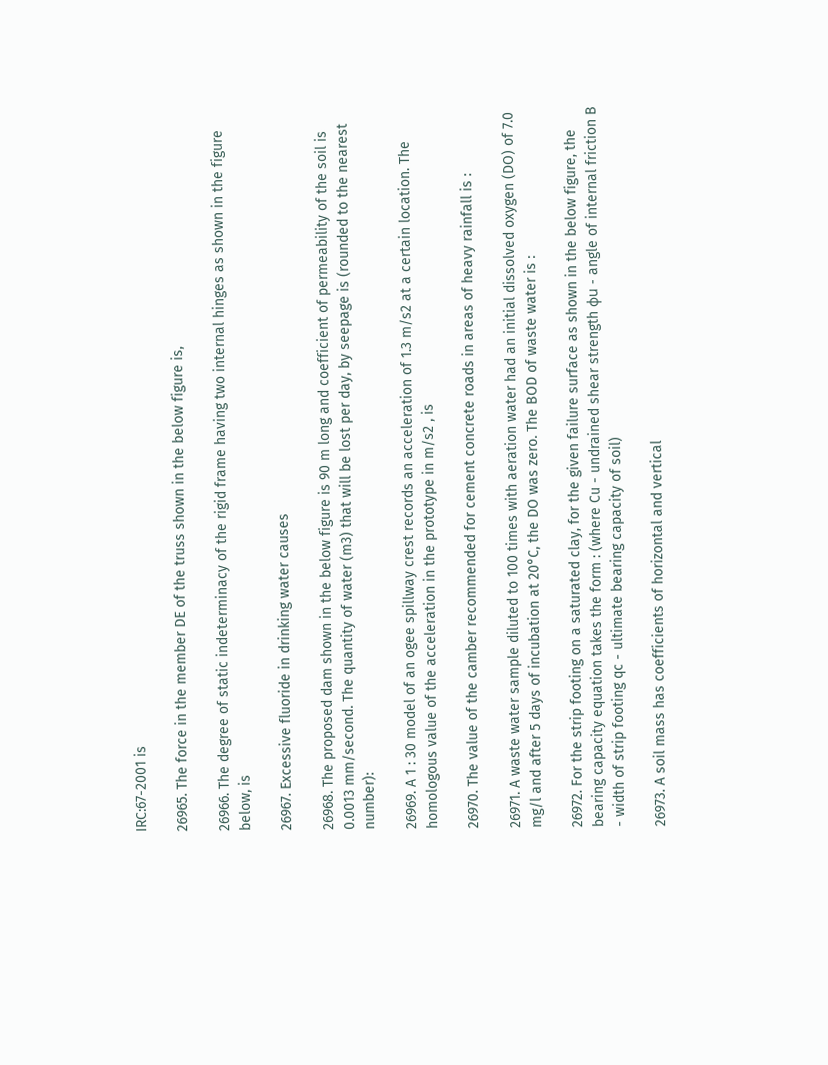IRC:67-2001 is

26965. The force in the member DE of the truss shown in the below figure is,

26966. The degree of static indeterminacy of the rigid frame having two internal hinges as shown in the figure below, is

26967. Excessive fluoride in drinking water causes

26968. The proposed dam shown in the below figure is 90 m long and coefficient of permeability of the soil is 0.0013 mm/second. The quantity of water (m3) that will be lost per day, by seepage is (rounded to the nearest number):

26969. A 1 : 30 model of an ogee spillway crest records an acceleration of 1.3 m/s2 at a certain location. The homologous value of the acceleration in the prototype in m/s2 , is

26970. The value of the camber recommended for cement concrete roads in areas of heavy rainfall is :

26971. A waste water sample diluted to 100 times with aeration water had an initial dissolved oxygen (DO) of 7.0 mg/l and after 5 days of incubation at 20°C, the DO was zero. The BOD of waste water is :

26972. For the strip footing on a saturated clay, for the given failure surface as shown in the below figure, the bearing capacity equation takes the form : (where Cu - undrained shear strength φu - angle of internal friction B - width of strip footing qc - ultimate bearing capacity of soil)

26973. A soil mass has coefficients of horizontal and vertical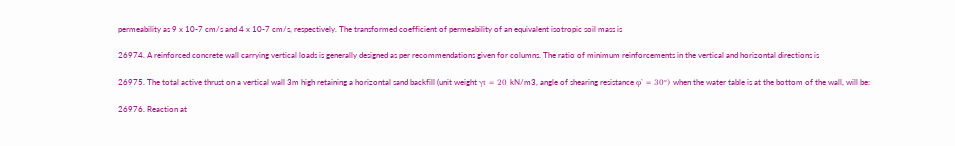permeability as 9 x 10-7 cm/s and 4 x 10-7 cm/s, respectively. The transformed coefficient of permeability of an equivalent isotropic soil mass is

26974. A reinforced concrete wall carrying vertical loads is generally designed as per recommendations given for columns. The ratio of minimum reinforcements in the vertical and horizontal directions is

26975. The total active thrust on a vertical wall 3m high retaining a horizontal sand backfill (unit weight γt = 20 kN/m3, angle of shearing resistance φ' = 30°) when the water table is at the bottom of the wall, will be:

26976. Reaction at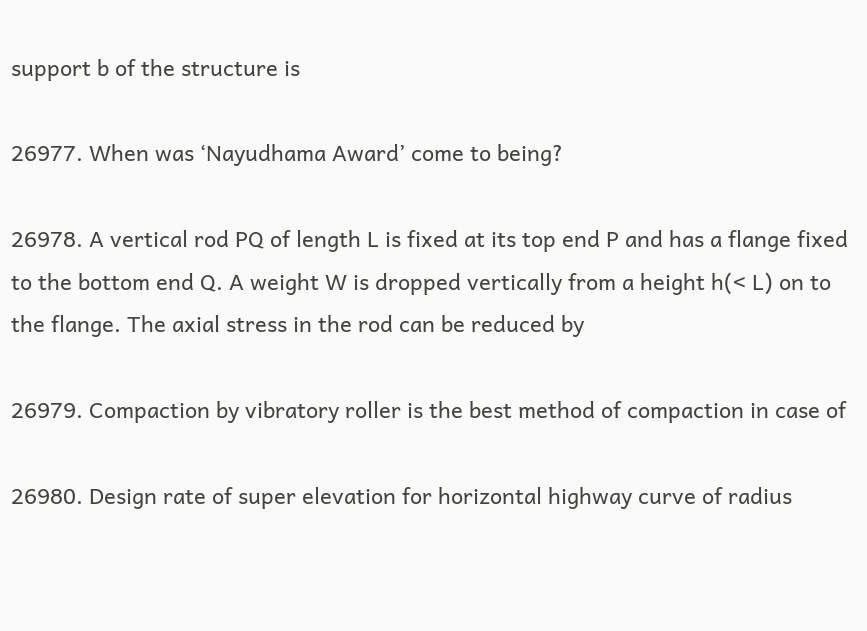support b of the structure is

26977. When was ‘Nayudhama Award’ come to being?

26978. A vertical rod PQ of length L is fixed at its top end P and has a flange fixed to the bottom end Q. A weight W is dropped vertically from a height h(< L) on to the flange. The axial stress in the rod can be reduced by

26979. Compaction by vibratory roller is the best method of compaction in case of

26980. Design rate of super elevation for horizontal highway curve of radius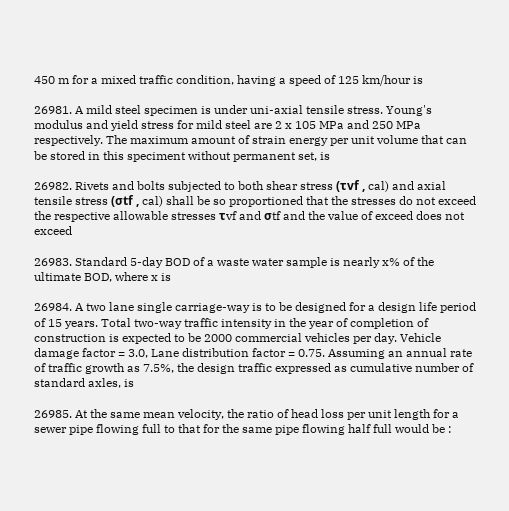450 m for a mixed traffic condition, having a speed of 125 km/hour is

26981. A mild steel specimen is under uni-axial tensile stress. Young's modulus and yield stress for mild steel are 2 x 105 MPa and 250 MPa respectively. The maximum amount of strain energy per unit volume that can be stored in this speciment without permanent set, is

26982. Rivets and bolts subjected to both shear stress (τvf , cal) and axial tensile stress (σtf , cal) shall be so proportioned that the stresses do not exceed the respective allowable stresses τvf and σtf and the value of exceed does not exceed

26983. Standard 5-day BOD of a waste water sample is nearly x% of the ultimate BOD, where x is

26984. A two lane single carriage-way is to be designed for a design life period of 15 years. Total two-way traffic intensity in the year of completion of construction is expected to be 2000 commercial vehicles per day. Vehicle damage factor = 3.0, Lane distribution factor = 0.75. Assuming an annual rate of traffic growth as 7.5%, the design traffic expressed as cumulative number of standard axles, is

26985. At the same mean velocity, the ratio of head loss per unit length for a sewer pipe flowing full to that for the same pipe flowing half full would be :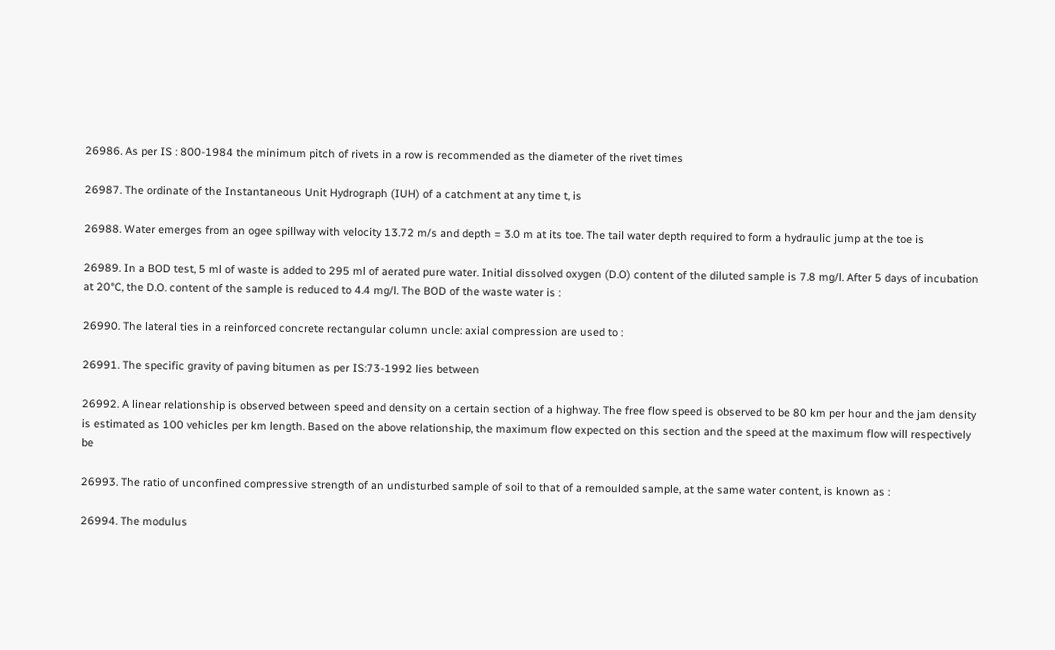26986. As per IS : 800-1984 the minimum pitch of rivets in a row is recommended as the diameter of the rivet times

26987. The ordinate of the Instantaneous Unit Hydrograph (IUH) of a catchment at any time t, is

26988. Water emerges from an ogee spillway with velocity 13.72 m/s and depth = 3.0 m at its toe. The tail water depth required to form a hydraulic jump at the toe is

26989. In a BOD test, 5 ml of waste is added to 295 ml of aerated pure water. Initial dissolved oxygen (D.O) content of the diluted sample is 7.8 mg/l. After 5 days of incubation at 20°C, the D.O. content of the sample is reduced to 4.4 mg/l. The BOD of the waste water is :

26990. The lateral ties in a reinforced concrete rectangular column uncle: axial compression are used to :

26991. The specific gravity of paving bitumen as per IS:73-1992 lies between

26992. A linear relationship is observed between speed and density on a certain section of a highway. The free flow speed is observed to be 80 km per hour and the jam density is estimated as 100 vehicles per km length. Based on the above relationship, the maximum flow expected on this section and the speed at the maximum flow will respectively be

26993. The ratio of unconfined compressive strength of an undisturbed sample of soil to that of a remoulded sample, at the same water content, is known as :

26994. The modulus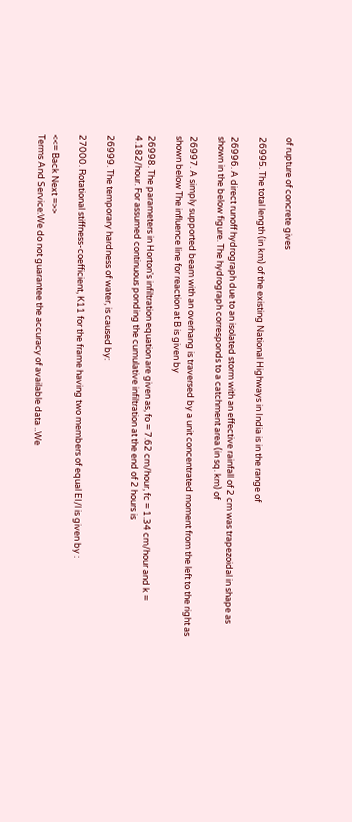of rupture of concrete gives

26995. The total length (in km) of the existing National Highways in India is in the range of

26996. A direct runoff hydrograph due to an isolated storm with an effective rainfall of 2 cm was trapezoidal in shape as shown in the below figure. The hydrograph corresponds to a catchment area (in sq. km) of

26997. A simply supported beam with an overhang is traversed by a unit concentrated moment from the left to the right as shown below The influence line for reaction at B is given by

26998. The parameters in Horton's infiltration equation are given as, fo = 7.62 cm/hour, fc = 1.34 cm/hour and k = 4.182/hour. For assumed continuous ponding the cumulative infiltration at the end of 2 hours is

26999. The temporary hardness of water, is caused by:

27000. Rotational stiffness-coefficient, K11 for the frame having two members of equal EI/l is given by :

<<= Back Next =>>
Terms And Service:We do not guarantee the accuracy of available data ..We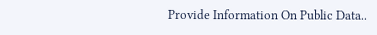Provide Information On Public Data..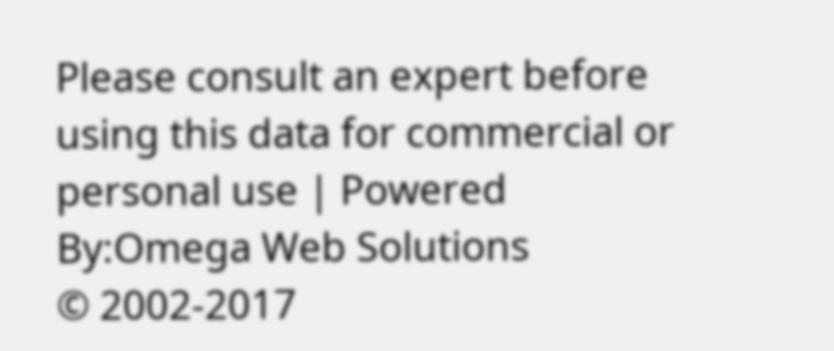Please consult an expert before using this data for commercial or personal use | Powered By:Omega Web Solutions
© 2002-2017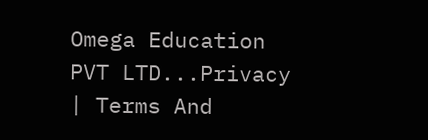Omega Education PVT LTD...Privacy | Terms And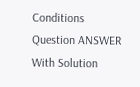Conditions
Question ANSWER With Solution